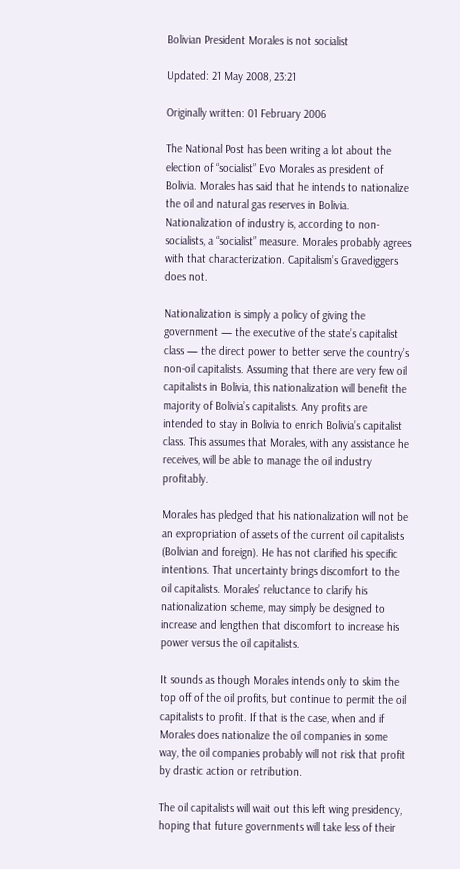Bolivian President Morales is not socialist

Updated: 21 May 2008, 23:21

Originally written: 01 February 2006

The National Post has been writing a lot about the election of “socialist” Evo Morales as president of Bolivia. Morales has said that he intends to nationalize the oil and natural gas reserves in Bolivia. Nationalization of industry is, according to non-socialists, a “socialist” measure. Morales probably agrees with that characterization. Capitalism’s Gravediggers does not.

Nationalization is simply a policy of giving the government — the executive of the state’s capitalist class — the direct power to better serve the country’s non-oil capitalists. Assuming that there are very few oil capitalists in Bolivia, this nationalization will benefit the majority of Bolivia’s capitalists. Any profits are intended to stay in Bolivia to enrich Bolivia’s capitalist class. This assumes that Morales, with any assistance he receives, will be able to manage the oil industry profitably.

Morales has pledged that his nationalization will not be an expropriation of assets of the current oil capitalists (Bolivian and foreign). He has not clarified his specific intentions. That uncertainty brings discomfort to the oil capitalists. Morales’ reluctance to clarify his nationalization scheme, may simply be designed to increase and lengthen that discomfort to increase his power versus the oil capitalists.

It sounds as though Morales intends only to skim the top off of the oil profits, but continue to permit the oil capitalists to profit. If that is the case, when and if Morales does nationalize the oil companies in some way, the oil companies probably will not risk that profit by drastic action or retribution.

The oil capitalists will wait out this left wing presidency, hoping that future governments will take less of their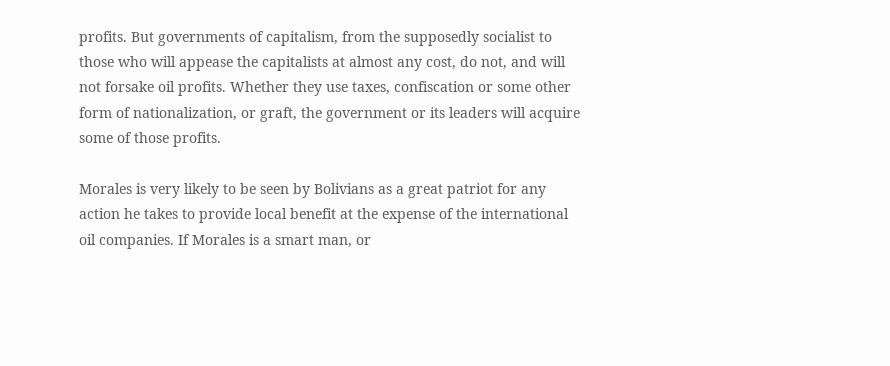profits. But governments of capitalism, from the supposedly socialist to those who will appease the capitalists at almost any cost, do not, and will not forsake oil profits. Whether they use taxes, confiscation or some other form of nationalization, or graft, the government or its leaders will acquire some of those profits.

Morales is very likely to be seen by Bolivians as a great patriot for any action he takes to provide local benefit at the expense of the international oil companies. If Morales is a smart man, or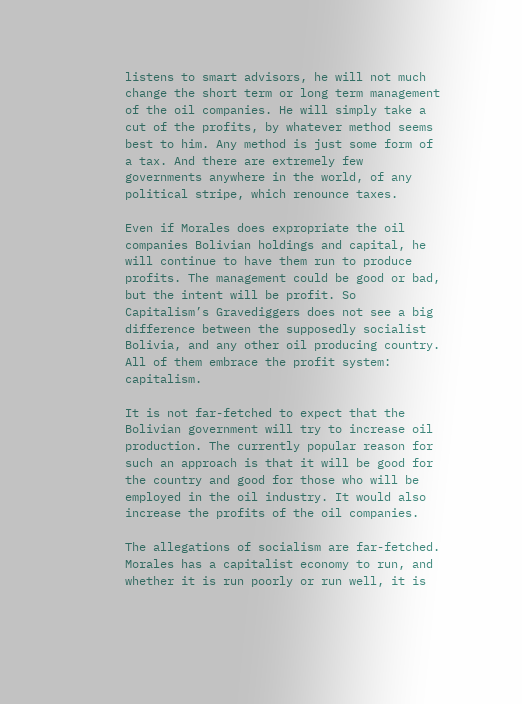listens to smart advisors, he will not much change the short term or long term management of the oil companies. He will simply take a cut of the profits, by whatever method seems best to him. Any method is just some form of a tax. And there are extremely few governments anywhere in the world, of any political stripe, which renounce taxes.

Even if Morales does expropriate the oil companies Bolivian holdings and capital, he will continue to have them run to produce profits. The management could be good or bad, but the intent will be profit. So Capitalism’s Gravediggers does not see a big difference between the supposedly socialist Bolivia, and any other oil producing country. All of them embrace the profit system: capitalism.

It is not far-fetched to expect that the Bolivian government will try to increase oil production. The currently popular reason for such an approach is that it will be good for the country and good for those who will be employed in the oil industry. It would also increase the profits of the oil companies.

The allegations of socialism are far-fetched. Morales has a capitalist economy to run, and whether it is run poorly or run well, it is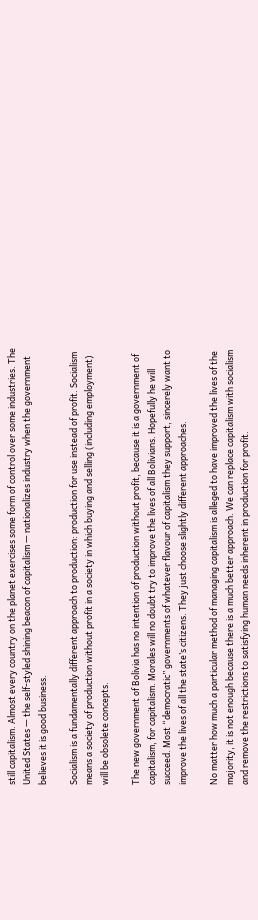still capitalism. Almost every country on the planet exercises some form of control over some industries. The United States — the self-styled shining beacon of capitalism — nationalizes industry when the government believes it is good business.

Socialism is a fundamentally different approach to production: production for use instead of profit. Socialism means a society of production without profit in a society in which buying and selling (including employment) will be obsolete concepts.

The new government of Bolivia has no intention of production without profit, because it is a government of capitalism, for capitalism. Morales will no doubt try to improve the lives of all Bolivians. Hopefully he will succeed. Most “democratic” governments of whatever flavour of capitalism they support, sincerely want to improve the lives of all the state’s citizens. They just choose slightly different approaches.

No matter how much a particular method of managing capitalism is alleged to have improved the lives of the majority, it is not enough because there is a much better approach. We can replace capitalism with socialism and remove the restrictions to satisfying human needs inherent in production for profit.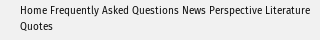Home Frequently Asked Questions News Perspective Literature Quotes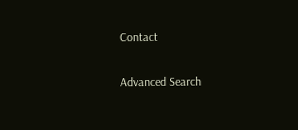Contact

Advanced Search